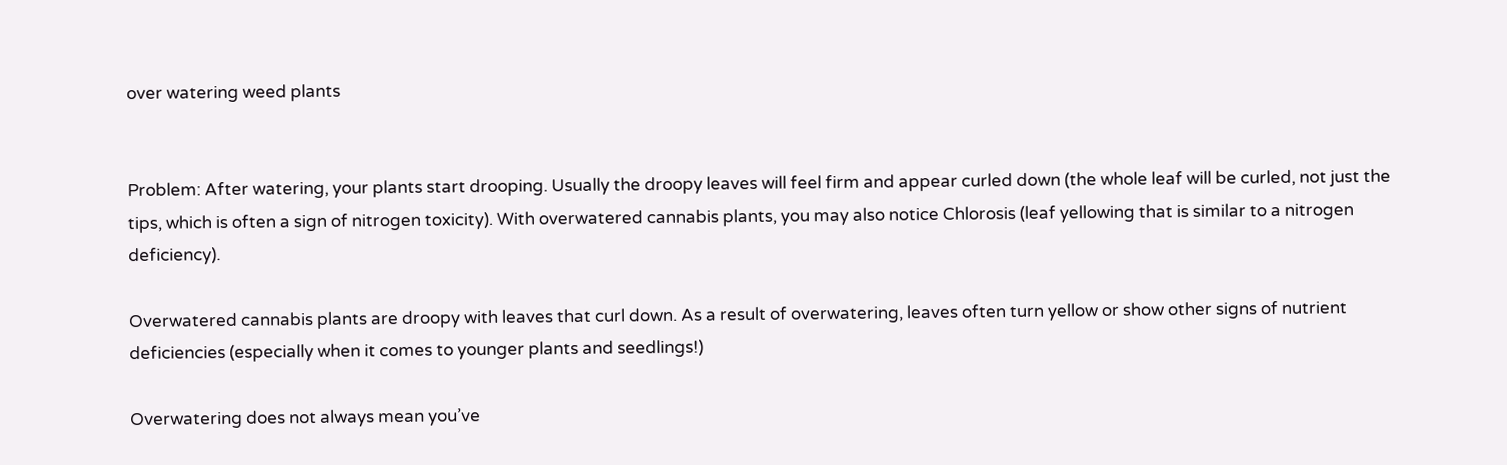over watering weed plants


Problem: After watering, your plants start drooping. Usually the droopy leaves will feel firm and appear curled down (the whole leaf will be curled, not just the tips, which is often a sign of nitrogen toxicity). With overwatered cannabis plants, you may also notice Chlorosis (leaf yellowing that is similar to a nitrogen deficiency).

Overwatered cannabis plants are droopy with leaves that curl down. As a result of overwatering, leaves often turn yellow or show other signs of nutrient deficiencies (especially when it comes to younger plants and seedlings!)

Overwatering does not always mean you’ve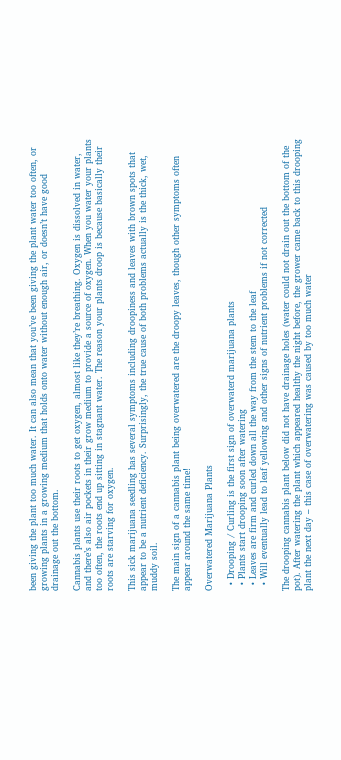been giving the plant too much water. It can also mean that you’ve been giving the plant water too often, or growing plants in a growing medium that holds onto water without enough air, or doesn’t have good drainage out the bottom.

Cannabis plants use their roots to get oxygen, almost like they’re breathing. Oxygen is dissolved in water, and there’s also air pockets in their grow medium to provide a source of oxygen. When you water your plants too often, the roots end up sitting in stagnant water. The reason your plants droop is because basically their roots are starving for oxygen.

This sick marijuana seedling has several symptoms including droopiness and leaves with brown spots that appear to be a nutrient deficiency. Surprisingly, the true cause of both problems actually is the thick, wet, muddy soil.

The main sign of a cannabis plant being overwatered are the droopy leaves, though other symptoms often appear around the same time!

Overwatered Marijuana Plants

  • Drooping / Curling is the first sign of overwaterd marijuana plants
  • Plants start drooping soon after watering
  • Leaves are firm and curled down all the way from the stem to the leaf
  • Will eventually lead to leaf yellowing and other signs of nutrient problems if not corrected

The drooping cannabis plant below did not have drainage holes (water could not drain out the bottom of the pot). After watering the plant which appeared healthy the night before, the grower came back to this drooping plant the next day – this case of overwatering was caused by too much water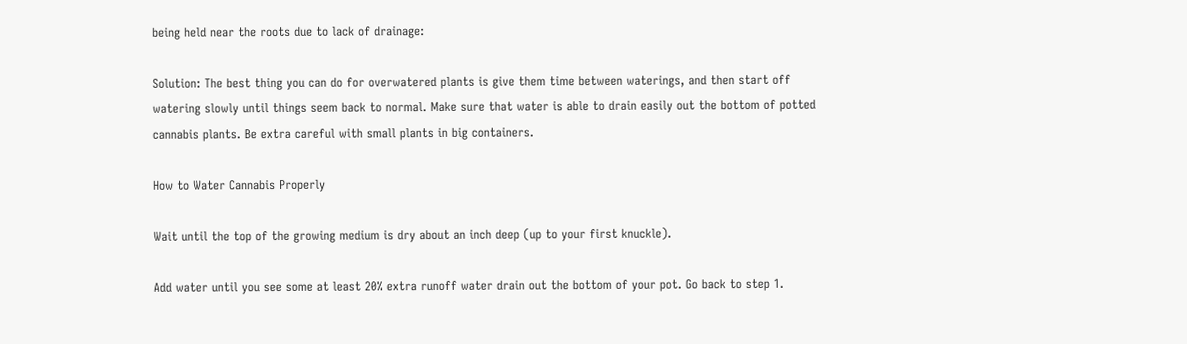being held near the roots due to lack of drainage:

Solution: The best thing you can do for overwatered plants is give them time between waterings, and then start off watering slowly until things seem back to normal. Make sure that water is able to drain easily out the bottom of potted cannabis plants. Be extra careful with small plants in big containers.

How to Water Cannabis Properly

Wait until the top of the growing medium is dry about an inch deep (up to your first knuckle).

Add water until you see some at least 20% extra runoff water drain out the bottom of your pot. Go back to step 1.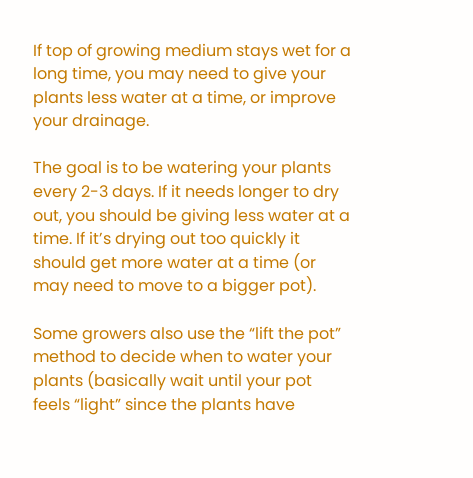If top of growing medium stays wet for a long time, you may need to give your plants less water at a time, or improve your drainage.

The goal is to be watering your plants every 2-3 days. If it needs longer to dry out, you should be giving less water at a time. If it’s drying out too quickly it should get more water at a time (or may need to move to a bigger pot).

Some growers also use the “lift the pot” method to decide when to water your plants (basically wait until your pot feels “light” since the plants have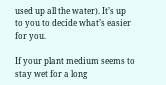used up all the water). It’s up to you to decide what’s easier for you.

If your plant medium seems to stay wet for a long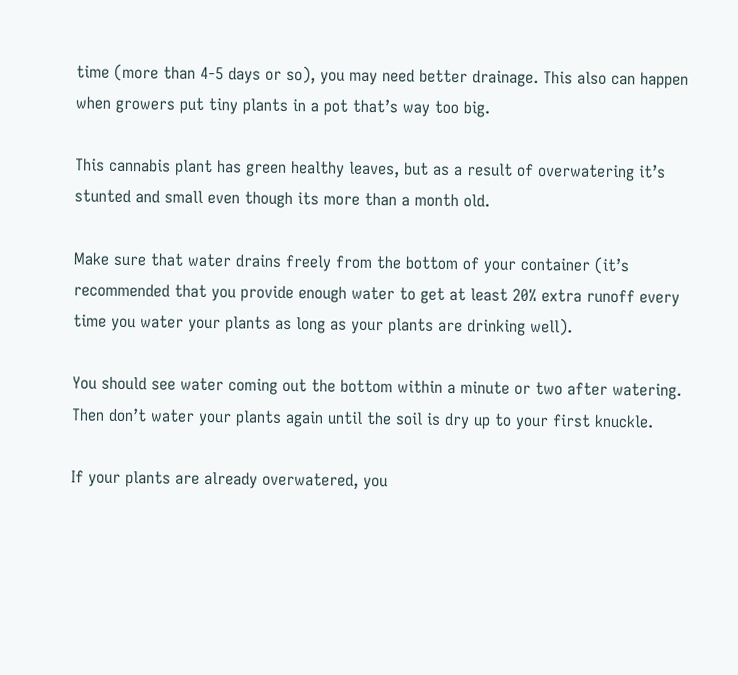time (more than 4-5 days or so), you may need better drainage. This also can happen when growers put tiny plants in a pot that’s way too big.

This cannabis plant has green healthy leaves, but as a result of overwatering it’s stunted and small even though its more than a month old.

Make sure that water drains freely from the bottom of your container (it’s recommended that you provide enough water to get at least 20% extra runoff every time you water your plants as long as your plants are drinking well).

You should see water coming out the bottom within a minute or two after watering. Then don’t water your plants again until the soil is dry up to your first knuckle.

If your plants are already overwatered, you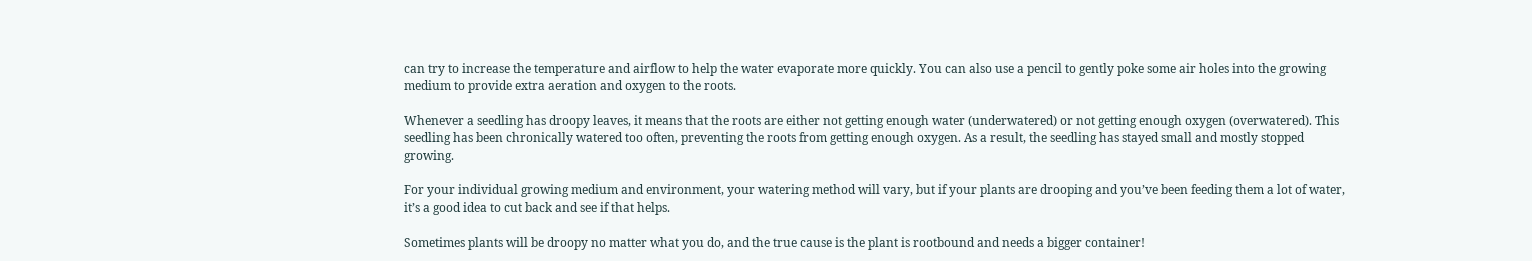can try to increase the temperature and airflow to help the water evaporate more quickly. You can also use a pencil to gently poke some air holes into the growing medium to provide extra aeration and oxygen to the roots.

Whenever a seedling has droopy leaves, it means that the roots are either not getting enough water (underwatered) or not getting enough oxygen (overwatered). This seedling has been chronically watered too often, preventing the roots from getting enough oxygen. As a result, the seedling has stayed small and mostly stopped growing.

For your individual growing medium and environment, your watering method will vary, but if your plants are drooping and you’ve been feeding them a lot of water, it’s a good idea to cut back and see if that helps.

Sometimes plants will be droopy no matter what you do, and the true cause is the plant is rootbound and needs a bigger container!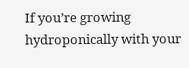If you’re growing hydroponically with your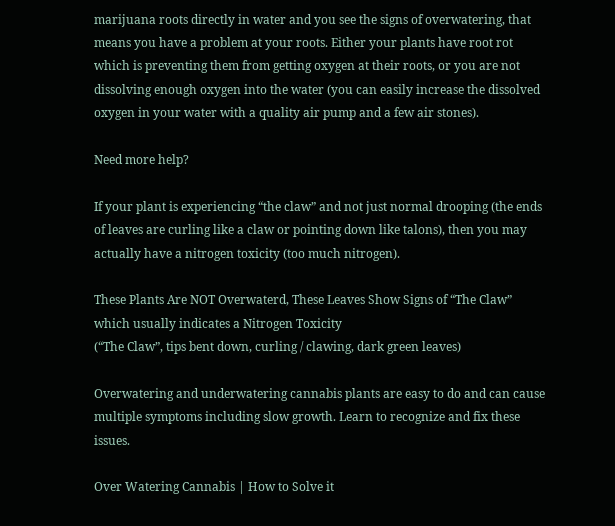marijuana roots directly in water and you see the signs of overwatering, that means you have a problem at your roots. Either your plants have root rot which is preventing them from getting oxygen at their roots, or you are not dissolving enough oxygen into the water (you can easily increase the dissolved oxygen in your water with a quality air pump and a few air stones).

Need more help?

If your plant is experiencing “the claw” and not just normal drooping (the ends of leaves are curling like a claw or pointing down like talons), then you may actually have a nitrogen toxicity (too much nitrogen).

These Plants Are NOT Overwaterd, These Leaves Show Signs of “The Claw” which usually indicates a Nitrogen Toxicity
(“The Claw”, tips bent down, curling / clawing, dark green leaves)

Overwatering and underwatering cannabis plants are easy to do and can cause multiple symptoms including slow growth. Learn to recognize and fix these issues.

Over Watering Cannabis | How to Solve it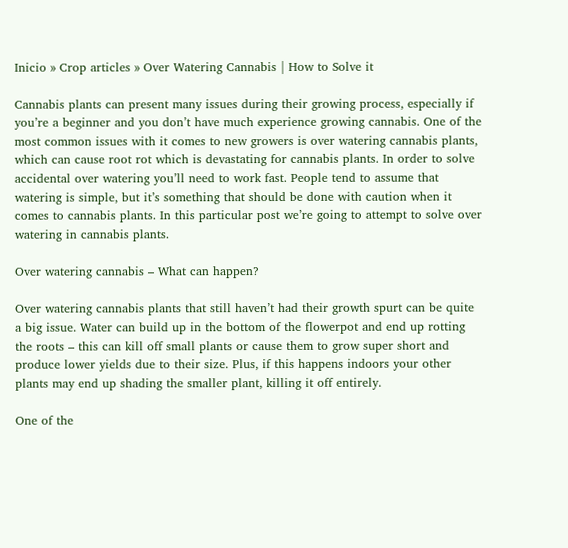Inicio » Crop articles » Over Watering Cannabis | How to Solve it

Cannabis plants can present many issues during their growing process, especially if you’re a beginner and you don’t have much experience growing cannabis. One of the most common issues with it comes to new growers is over watering cannabis plants, which can cause root rot which is devastating for cannabis plants. In order to solve accidental over watering you’ll need to work fast. People tend to assume that watering is simple, but it’s something that should be done with caution when it comes to cannabis plants. In this particular post we’re going to attempt to solve over watering in cannabis plants.

Over watering cannabis – What can happen?

Over watering cannabis plants that still haven’t had their growth spurt can be quite a big issue. Water can build up in the bottom of the flowerpot and end up rotting the roots – this can kill off small plants or cause them to grow super short and produce lower yields due to their size. Plus, if this happens indoors your other plants may end up shading the smaller plant, killing it off entirely.

One of the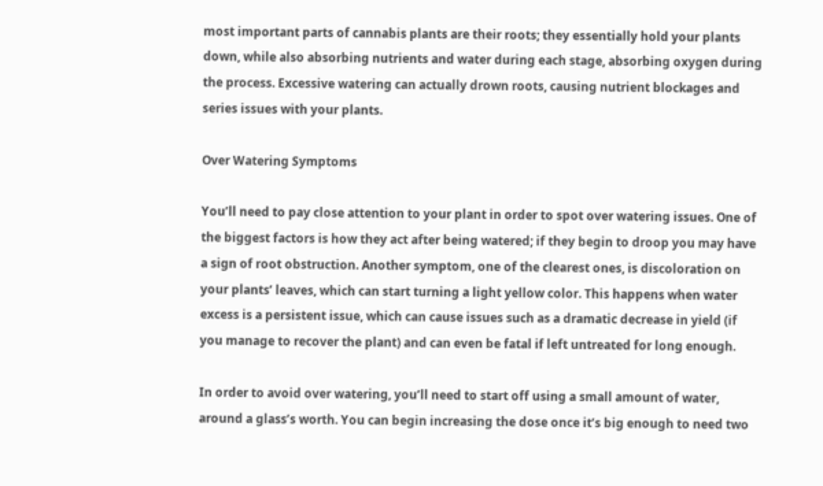most important parts of cannabis plants are their roots; they essentially hold your plants down, while also absorbing nutrients and water during each stage, absorbing oxygen during the process. Excessive watering can actually drown roots, causing nutrient blockages and series issues with your plants.

Over Watering Symptoms

You’ll need to pay close attention to your plant in order to spot over watering issues. One of the biggest factors is how they act after being watered; if they begin to droop you may have a sign of root obstruction. Another symptom, one of the clearest ones, is discoloration on your plants’ leaves, which can start turning a light yellow color. This happens when water excess is a persistent issue, which can cause issues such as a dramatic decrease in yield (if you manage to recover the plant) and can even be fatal if left untreated for long enough.

In order to avoid over watering, you’ll need to start off using a small amount of water, around a glass’s worth. You can begin increasing the dose once it’s big enough to need two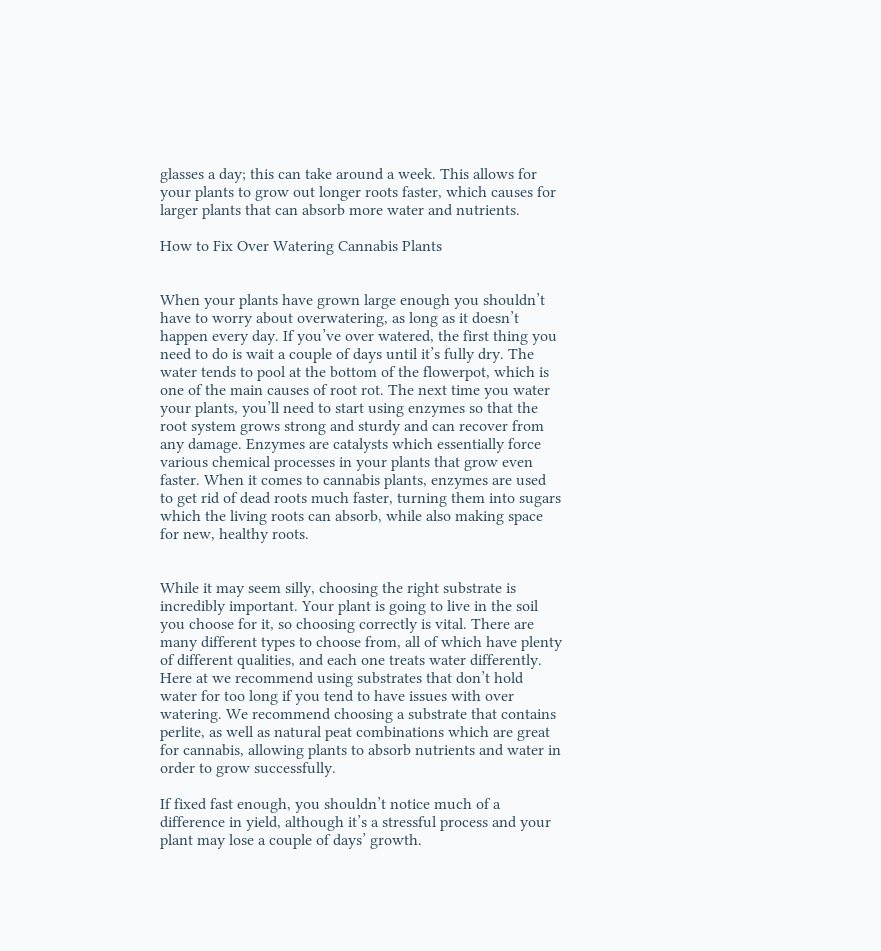glasses a day; this can take around a week. This allows for your plants to grow out longer roots faster, which causes for larger plants that can absorb more water and nutrients.

How to Fix Over Watering Cannabis Plants


When your plants have grown large enough you shouldn’t have to worry about overwatering, as long as it doesn’t happen every day. If you’ve over watered, the first thing you need to do is wait a couple of days until it’s fully dry. The water tends to pool at the bottom of the flowerpot, which is one of the main causes of root rot. The next time you water your plants, you’ll need to start using enzymes so that the root system grows strong and sturdy and can recover from any damage. Enzymes are catalysts which essentially force various chemical processes in your plants that grow even faster. When it comes to cannabis plants, enzymes are used to get rid of dead roots much faster, turning them into sugars which the living roots can absorb, while also making space for new, healthy roots.


While it may seem silly, choosing the right substrate is incredibly important. Your plant is going to live in the soil you choose for it, so choosing correctly is vital. There are many different types to choose from, all of which have plenty of different qualities, and each one treats water differently. Here at we recommend using substrates that don’t hold water for too long if you tend to have issues with over watering. We recommend choosing a substrate that contains perlite, as well as natural peat combinations which are great for cannabis, allowing plants to absorb nutrients and water in order to grow successfully.

If fixed fast enough, you shouldn’t notice much of a difference in yield, although it’s a stressful process and your plant may lose a couple of days’ growth.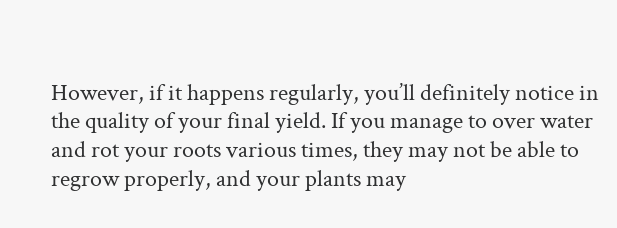However, if it happens regularly, you’ll definitely notice in the quality of your final yield. If you manage to over water and rot your roots various times, they may not be able to regrow properly, and your plants may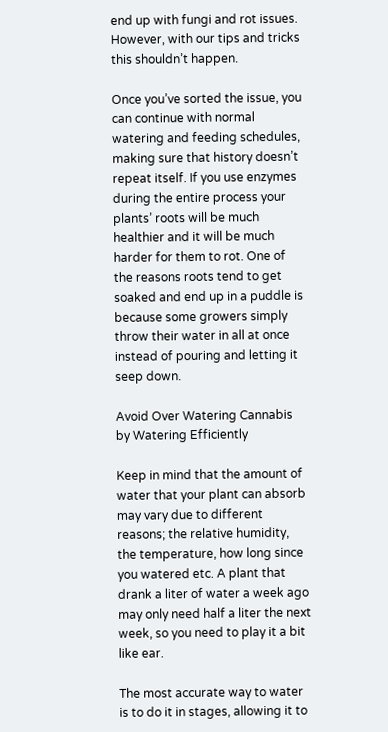end up with fungi and rot issues. However, with our tips and tricks this shouldn’t happen.

Once you’ve sorted the issue, you can continue with normal watering and feeding schedules, making sure that history doesn’t repeat itself. If you use enzymes during the entire process your plants’ roots will be much healthier and it will be much harder for them to rot. One of the reasons roots tend to get soaked and end up in a puddle is because some growers simply throw their water in all at once instead of pouring and letting it seep down.

Avoid Over Watering Cannabis by Watering Efficiently

Keep in mind that the amount of water that your plant can absorb may vary due to different reasons; the relative humidity, the temperature, how long since you watered etc. A plant that drank a liter of water a week ago may only need half a liter the next week, so you need to play it a bit like ear.

The most accurate way to water is to do it in stages, allowing it to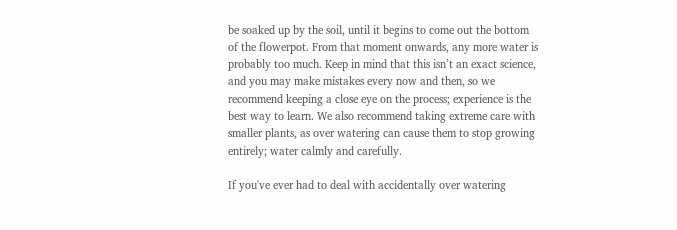be soaked up by the soil, until it begins to come out the bottom of the flowerpot. From that moment onwards, any more water is probably too much. Keep in mind that this isn’t an exact science, and you may make mistakes every now and then, so we recommend keeping a close eye on the process; experience is the best way to learn. We also recommend taking extreme care with smaller plants, as over watering can cause them to stop growing entirely; water calmly and carefully.

If you've ever had to deal with accidentally over watering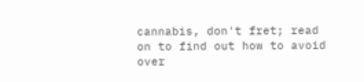cannabis, don't fret; read on to find out how to avoid over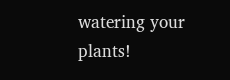watering your plants!